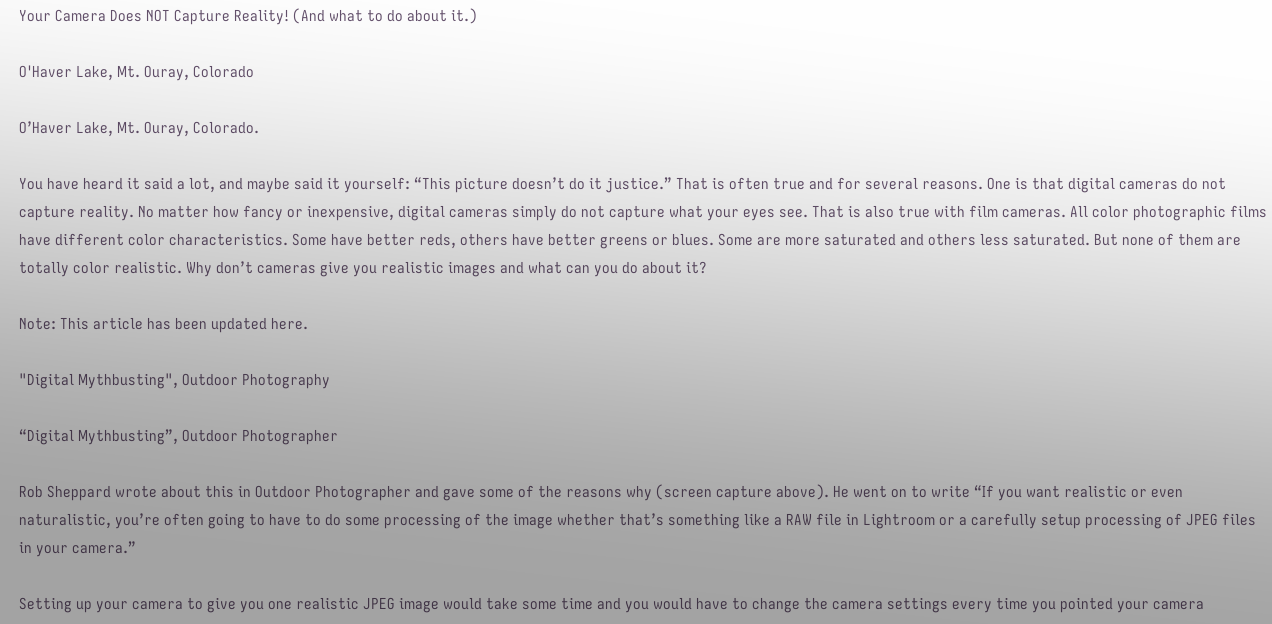Your Camera Does NOT Capture Reality! (And what to do about it.)

O'Haver Lake, Mt. Ouray, Colorado

O’Haver Lake, Mt. Ouray, Colorado.

You have heard it said a lot, and maybe said it yourself: “This picture doesn’t do it justice.” That is often true and for several reasons. One is that digital cameras do not capture reality. No matter how fancy or inexpensive, digital cameras simply do not capture what your eyes see. That is also true with film cameras. All color photographic films have different color characteristics. Some have better reds, others have better greens or blues. Some are more saturated and others less saturated. But none of them are totally color realistic. Why don’t cameras give you realistic images and what can you do about it?

Note: This article has been updated here.

"Digital Mythbusting", Outdoor Photography

“Digital Mythbusting”, Outdoor Photographer

Rob Sheppard wrote about this in Outdoor Photographer and gave some of the reasons why (screen capture above). He went on to write “If you want realistic or even naturalistic, you’re often going to have to do some processing of the image whether that’s something like a RAW file in Lightroom or a carefully setup processing of JPEG files in your camera.”

Setting up your camera to give you one realistic JPEG image would take some time and you would have to change the camera settings every time you pointed your camera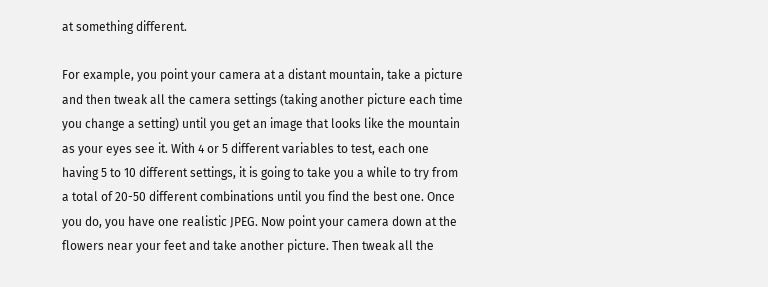at something different.

For example, you point your camera at a distant mountain, take a picture and then tweak all the camera settings (taking another picture each time you change a setting) until you get an image that looks like the mountain as your eyes see it. With 4 or 5 different variables to test, each one having 5 to 10 different settings, it is going to take you a while to try from a total of 20-50 different combinations until you find the best one. Once you do, you have one realistic JPEG. Now point your camera down at the flowers near your feet and take another picture. Then tweak all the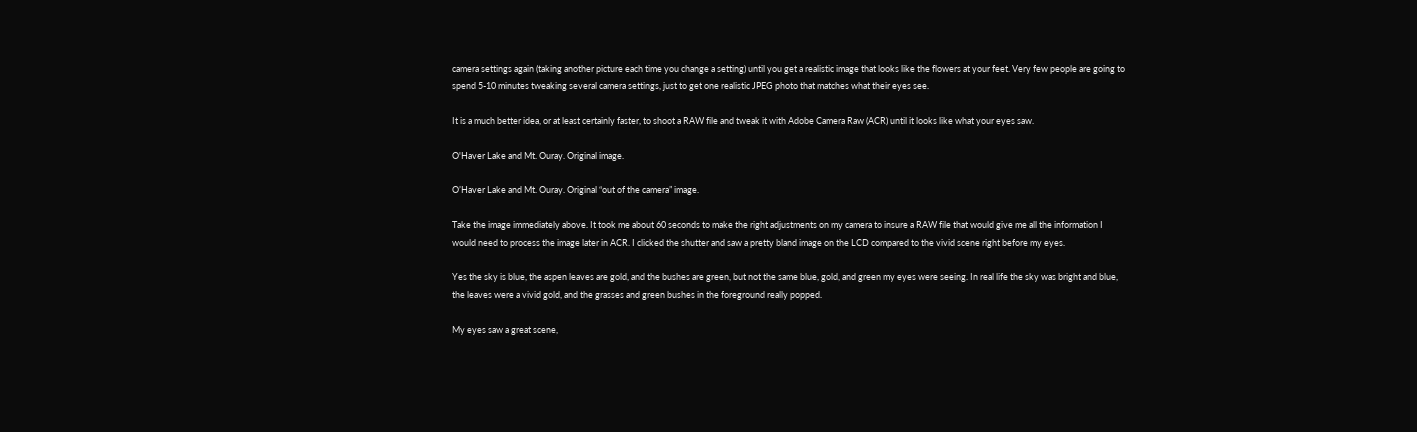camera settings again (taking another picture each time you change a setting) until you get a realistic image that looks like the flowers at your feet. Very few people are going to spend 5-10 minutes tweaking several camera settings, just to get one realistic JPEG photo that matches what their eyes see.

It is a much better idea, or at least certainly faster, to shoot a RAW file and tweak it with Adobe Camera Raw (ACR) until it looks like what your eyes saw.

O'Haver Lake and Mt. Ouray. Original image.

O’Haver Lake and Mt. Ouray. Original “out of the camera” image.

Take the image immediately above. It took me about 60 seconds to make the right adjustments on my camera to insure a RAW file that would give me all the information I would need to process the image later in ACR. I clicked the shutter and saw a pretty bland image on the LCD compared to the vivid scene right before my eyes.

Yes the sky is blue, the aspen leaves are gold, and the bushes are green, but not the same blue, gold, and green my eyes were seeing. In real life the sky was bright and blue, the leaves were a vivid gold, and the grasses and green bushes in the foreground really popped.

My eyes saw a great scene,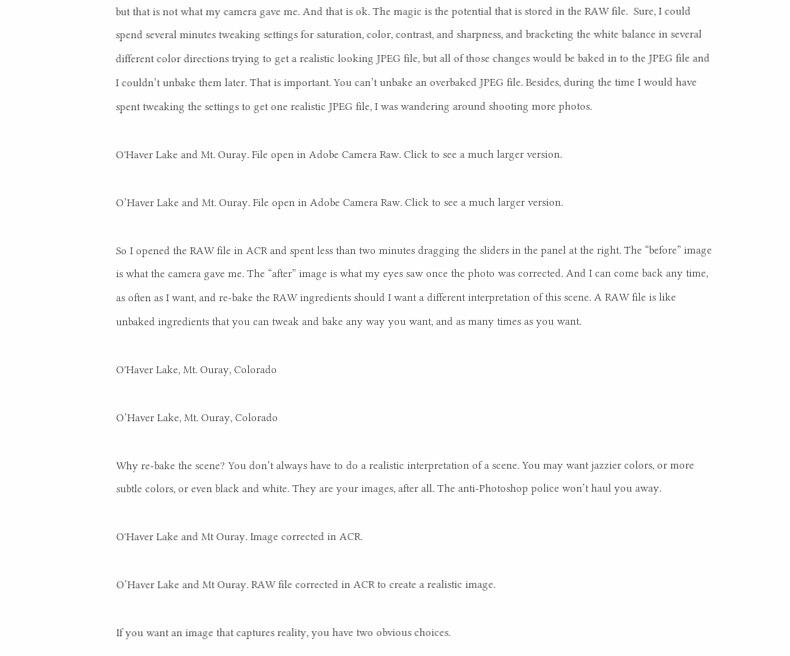but that is not what my camera gave me. And that is ok. The magic is the potential that is stored in the RAW file.  Sure, I could spend several minutes tweaking settings for saturation, color, contrast, and sharpness, and bracketing the white balance in several different color directions trying to get a realistic looking JPEG file, but all of those changes would be baked in to the JPEG file and I couldn’t unbake them later. That is important. You can’t unbake an overbaked JPEG file. Besides, during the time I would have spent tweaking the settings to get one realistic JPEG file, I was wandering around shooting more photos.

O'Haver Lake and Mt. Ouray. File open in Adobe Camera Raw. Click to see a much larger version.

O’Haver Lake and Mt. Ouray. File open in Adobe Camera Raw. Click to see a much larger version.

So I opened the RAW file in ACR and spent less than two minutes dragging the sliders in the panel at the right. The “before” image is what the camera gave me. The “after” image is what my eyes saw once the photo was corrected. And I can come back any time, as often as I want, and re-bake the RAW ingredients should I want a different interpretation of this scene. A RAW file is like unbaked ingredients that you can tweak and bake any way you want, and as many times as you want.

O'Haver Lake, Mt. Ouray, Colorado

O’Haver Lake, Mt. Ouray, Colorado

Why re-bake the scene? You don’t always have to do a realistic interpretation of a scene. You may want jazzier colors, or more subtle colors, or even black and white. They are your images, after all. The anti-Photoshop police won’t haul you away.

O'Haver Lake and Mt Ouray. Image corrected in ACR.

O’Haver Lake and Mt Ouray. RAW file corrected in ACR to create a realistic image.

If you want an image that captures reality, you have two obvious choices.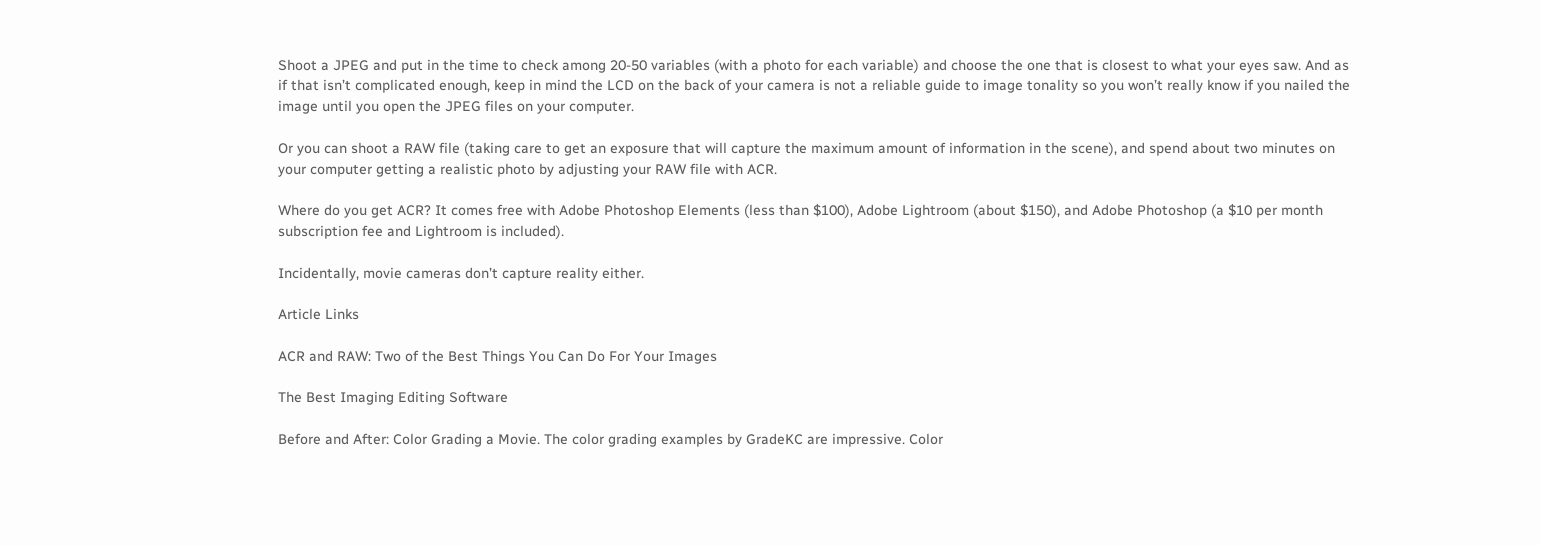Shoot a JPEG and put in the time to check among 20-50 variables (with a photo for each variable) and choose the one that is closest to what your eyes saw. And as if that isn’t complicated enough, keep in mind the LCD on the back of your camera is not a reliable guide to image tonality so you won’t really know if you nailed the image until you open the JPEG files on your computer.

Or you can shoot a RAW file (taking care to get an exposure that will capture the maximum amount of information in the scene), and spend about two minutes on your computer getting a realistic photo by adjusting your RAW file with ACR.

Where do you get ACR? It comes free with Adobe Photoshop Elements (less than $100), Adobe Lightroom (about $150), and Adobe Photoshop (a $10 per month subscription fee and Lightroom is included).

Incidentally, movie cameras don’t capture reality either.

Article Links

ACR and RAW: Two of the Best Things You Can Do For Your Images

The Best Imaging Editing Software

Before and After: Color Grading a Movie. The color grading examples by GradeKC are impressive. Color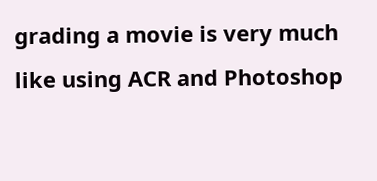grading a movie is very much like using ACR and Photoshop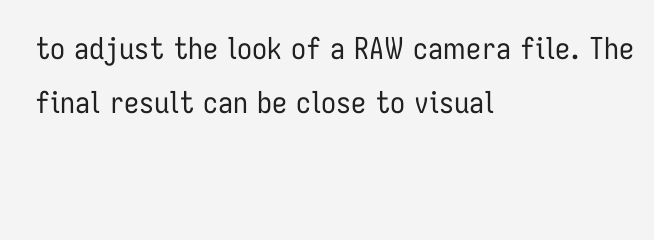to adjust the look of a RAW camera file. The final result can be close to visual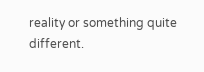reality or something quite different.